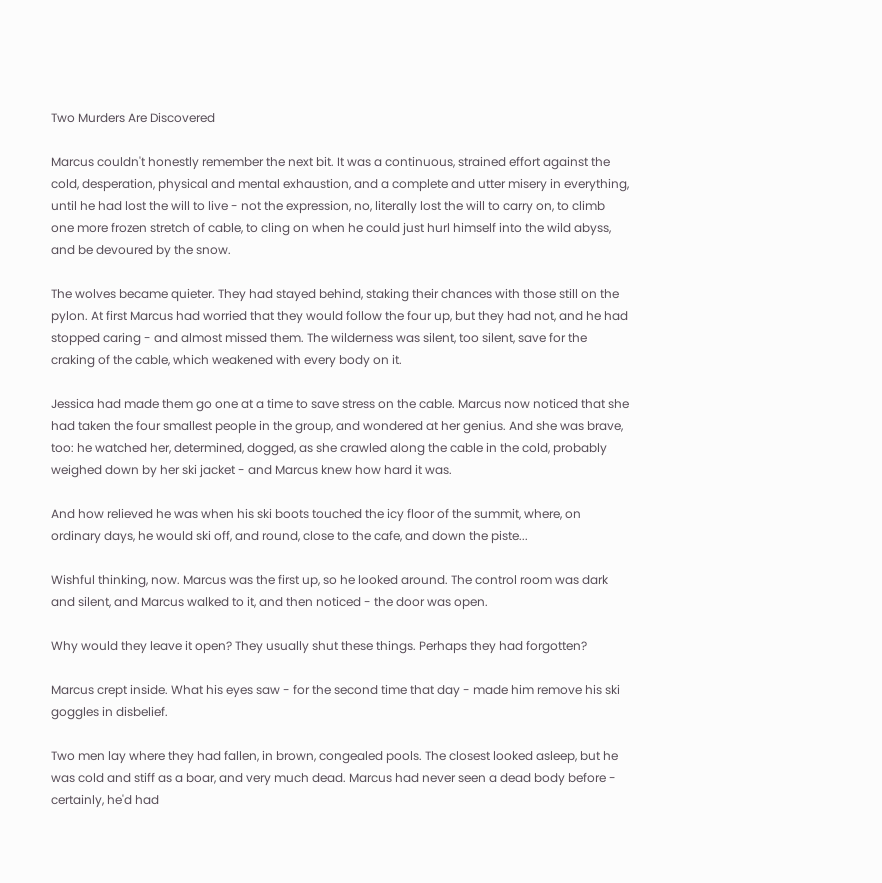Two Murders Are Discovered

Marcus couldn't honestly remember the next bit. It was a continuous, strained effort against the cold, desperation, physical and mental exhaustion, and a complete and utter misery in everything, until he had lost the will to live - not the expression, no, literally lost the will to carry on, to climb one more frozen stretch of cable, to cling on when he could just hurl himself into the wild abyss, and be devoured by the snow.

The wolves became quieter. They had stayed behind, staking their chances with those still on the pylon. At first Marcus had worried that they would follow the four up, but they had not, and he had stopped caring - and almost missed them. The wilderness was silent, too silent, save for the craking of the cable, which weakened with every body on it.

Jessica had made them go one at a time to save stress on the cable. Marcus now noticed that she had taken the four smallest people in the group, and wondered at her genius. And she was brave, too: he watched her, determined, dogged, as she crawled along the cable in the cold, probably weighed down by her ski jacket - and Marcus knew how hard it was.

And how relieved he was when his ski boots touched the icy floor of the summit, where, on ordinary days, he would ski off, and round, close to the cafe, and down the piste...

Wishful thinking, now. Marcus was the first up, so he looked around. The control room was dark and silent, and Marcus walked to it, and then noticed - the door was open.

Why would they leave it open? They usually shut these things. Perhaps they had forgotten?

Marcus crept inside. What his eyes saw - for the second time that day - made him remove his ski goggles in disbelief.

Two men lay where they had fallen, in brown, congealed pools. The closest looked asleep, but he was cold and stiff as a boar, and very much dead. Marcus had never seen a dead body before - certainly, he'd had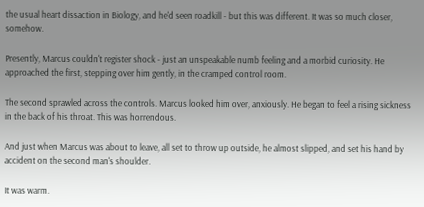the usual heart dissaction in Biology, and he'd seen roadkill - but this was different. It was so much closer, somehow.

Presently, Marcus couldn't register shock - just an unspeakable numb feeling and a morbid curiosity. He approached the first, stepping over him gently, in the cramped control room.

The second sprawled across the controls. Marcus looked him over, anxiously. He began to feel a rising sickness in the back of his throat. This was horrendous.

And just when Marcus was about to leave, all set to throw up outside, he almost slipped, and set his hand by accident on the second man's shoulder.

It was warm.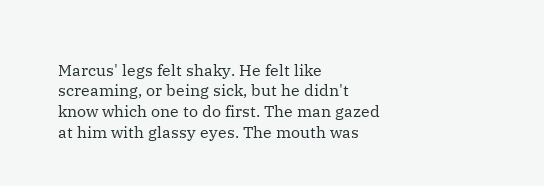Marcus' legs felt shaky. He felt like screaming, or being sick, but he didn't know which one to do first. The man gazed at him with glassy eyes. The mouth was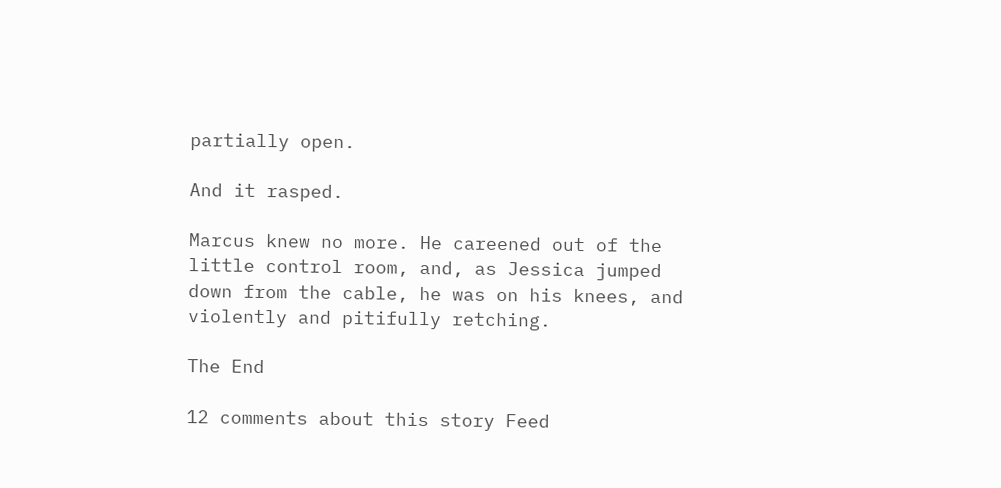partially open.

And it rasped.

Marcus knew no more. He careened out of the little control room, and, as Jessica jumped down from the cable, he was on his knees, and violently and pitifully retching.

The End

12 comments about this story Feed